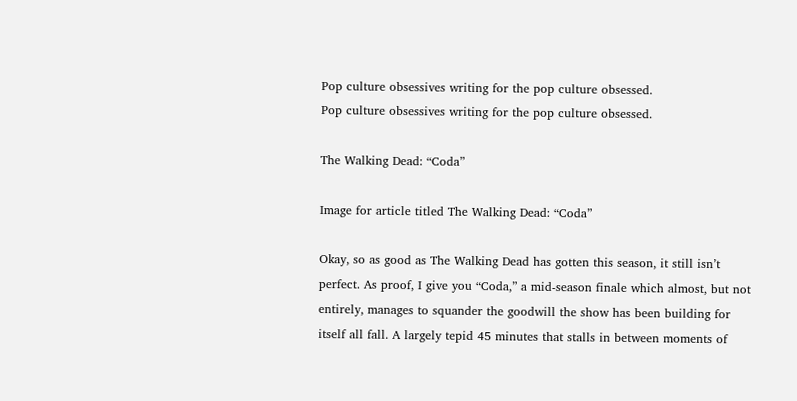Pop culture obsessives writing for the pop culture obsessed.
Pop culture obsessives writing for the pop culture obsessed.

The Walking Dead: “Coda”

Image for article titled The Walking Dead: “Coda”

Okay, so as good as The Walking Dead has gotten this season, it still isn’t perfect. As proof, I give you “Coda,” a mid-season finale which almost, but not entirely, manages to squander the goodwill the show has been building for itself all fall. A largely tepid 45 minutes that stalls in between moments of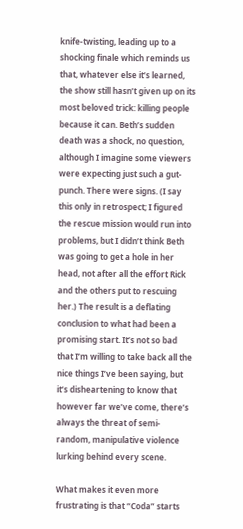knife-twisting, leading up to a shocking finale which reminds us that, whatever else it’s learned, the show still hasn’t given up on its most beloved trick: killing people because it can. Beth’s sudden death was a shock, no question, although I imagine some viewers were expecting just such a gut-punch. There were signs. (I say this only in retrospect; I figured the rescue mission would run into problems, but I didn’t think Beth was going to get a hole in her head, not after all the effort Rick and the others put to rescuing her.) The result is a deflating conclusion to what had been a promising start. It’s not so bad that I’m willing to take back all the nice things I’ve been saying, but it’s disheartening to know that however far we’ve come, there’s always the threat of semi-random, manipulative violence lurking behind every scene.

What makes it even more frustrating is that “Coda” starts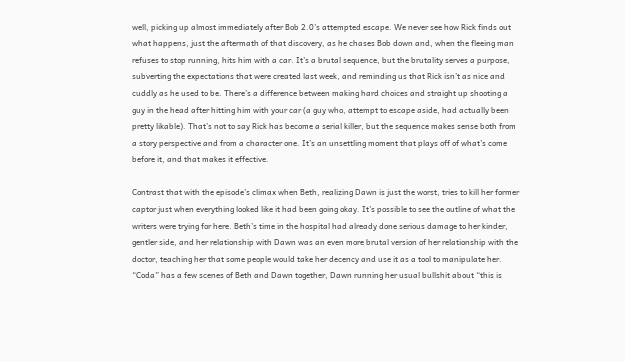well, picking up almost immediately after Bob 2.0’s attempted escape. We never see how Rick finds out what happens, just the aftermath of that discovery, as he chases Bob down and, when the fleeing man refuses to stop running, hits him with a car. It’s a brutal sequence, but the brutality serves a purpose, subverting the expectations that were created last week, and reminding us that Rick isn’t as nice and cuddly as he used to be. There’s a difference between making hard choices and straight up shooting a guy in the head after hitting him with your car (a guy who, attempt to escape aside, had actually been pretty likable). That’s not to say Rick has become a serial killer, but the sequence makes sense both from a story perspective and from a character one. It’s an unsettling moment that plays off of what’s come before it, and that makes it effective.

Contrast that with the episode’s climax when Beth, realizing Dawn is just the worst, tries to kill her former captor just when everything looked like it had been going okay. It’s possible to see the outline of what the writers were trying for here. Beth’s time in the hospital had already done serious damage to her kinder, gentler side, and her relationship with Dawn was an even more brutal version of her relationship with the doctor, teaching her that some people would take her decency and use it as a tool to manipulate her. “Coda” has a few scenes of Beth and Dawn together, Dawn running her usual bullshit about “this is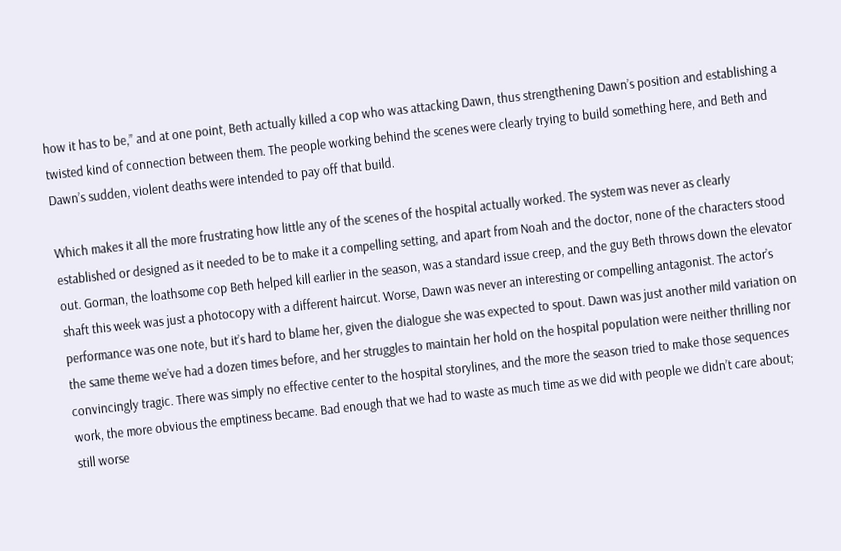how it has to be,” and at one point, Beth actually killed a cop who was attacking Dawn, thus strengthening Dawn’s position and establishing a twisted kind of connection between them. The people working behind the scenes were clearly trying to build something here, and Beth and Dawn’s sudden, violent deaths were intended to pay off that build.

Which makes it all the more frustrating how little any of the scenes of the hospital actually worked. The system was never as clearly established or designed as it needed to be to make it a compelling setting, and apart from Noah and the doctor, none of the characters stood out. Gorman, the loathsome cop Beth helped kill earlier in the season, was a standard issue creep, and the guy Beth throws down the elevator shaft this week was just a photocopy with a different haircut. Worse, Dawn was never an interesting or compelling antagonist. The actor’s performance was one note, but it’s hard to blame her, given the dialogue she was expected to spout. Dawn was just another mild variation on the same theme we’ve had a dozen times before, and her struggles to maintain her hold on the hospital population were neither thrilling nor convincingly tragic. There was simply no effective center to the hospital storylines, and the more the season tried to make those sequences work, the more obvious the emptiness became. Bad enough that we had to waste as much time as we did with people we didn’t care about; still worse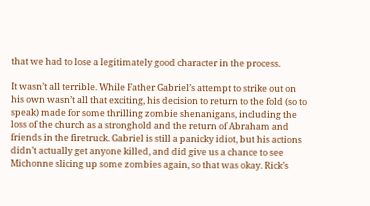that we had to lose a legitimately good character in the process.

It wasn’t all terrible. While Father Gabriel’s attempt to strike out on his own wasn’t all that exciting, his decision to return to the fold (so to speak) made for some thrilling zombie shenanigans, including the loss of the church as a stronghold and the return of Abraham and friends in the firetruck. Gabriel is still a panicky idiot, but his actions didn’t actually get anyone killed, and did give us a chance to see Michonne slicing up some zombies again, so that was okay. Rick’s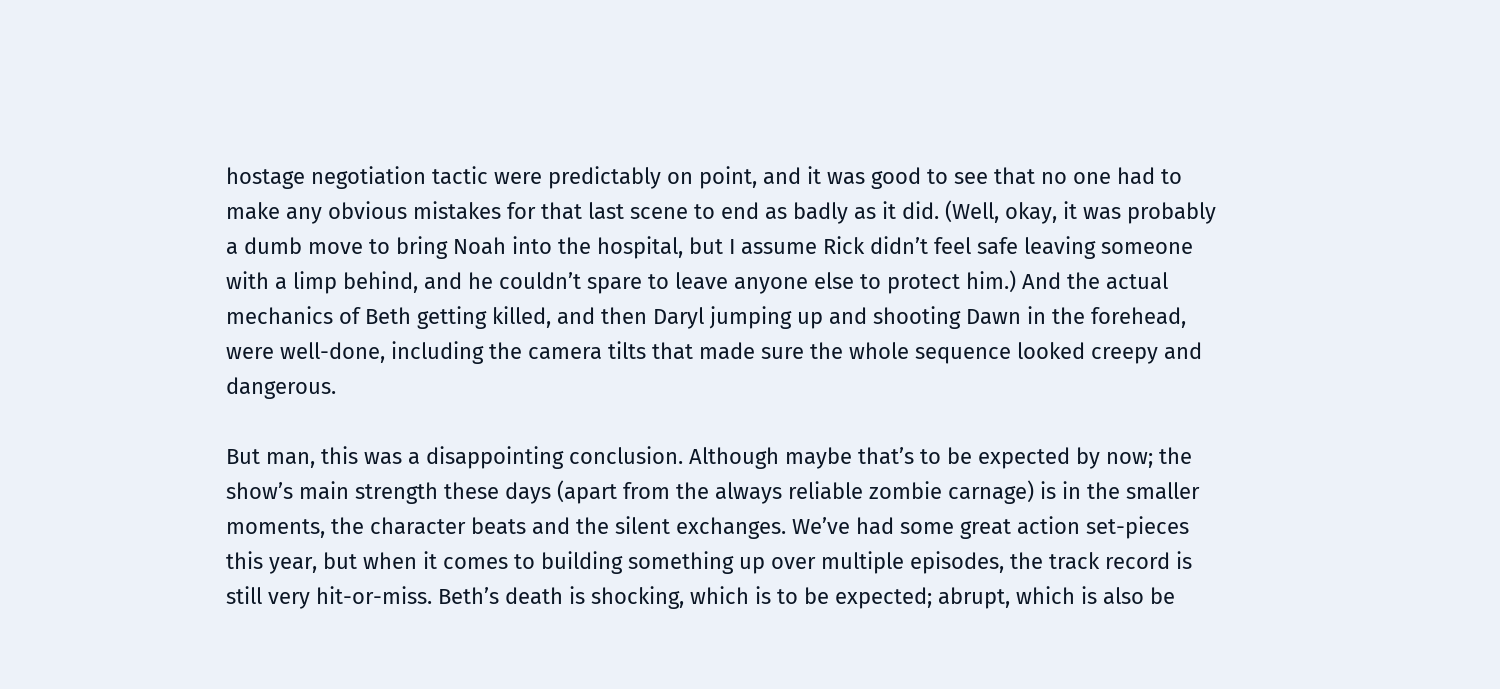hostage negotiation tactic were predictably on point, and it was good to see that no one had to make any obvious mistakes for that last scene to end as badly as it did. (Well, okay, it was probably a dumb move to bring Noah into the hospital, but I assume Rick didn’t feel safe leaving someone with a limp behind, and he couldn’t spare to leave anyone else to protect him.) And the actual mechanics of Beth getting killed, and then Daryl jumping up and shooting Dawn in the forehead, were well-done, including the camera tilts that made sure the whole sequence looked creepy and dangerous.

But man, this was a disappointing conclusion. Although maybe that’s to be expected by now; the show’s main strength these days (apart from the always reliable zombie carnage) is in the smaller moments, the character beats and the silent exchanges. We’ve had some great action set-pieces this year, but when it comes to building something up over multiple episodes, the track record is still very hit-or-miss. Beth’s death is shocking, which is to be expected; abrupt, which is also be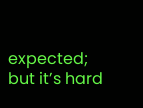expected; but it’s hard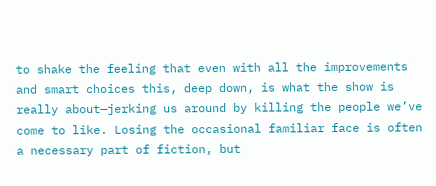to shake the feeling that even with all the improvements and smart choices this, deep down, is what the show is really about—jerking us around by killing the people we’ve come to like. Losing the occasional familiar face is often a necessary part of fiction, but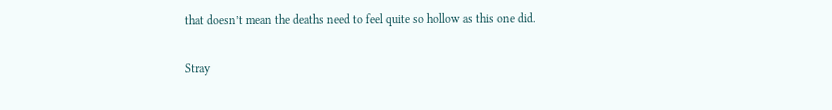that doesn’t mean the deaths need to feel quite so hollow as this one did.


Stray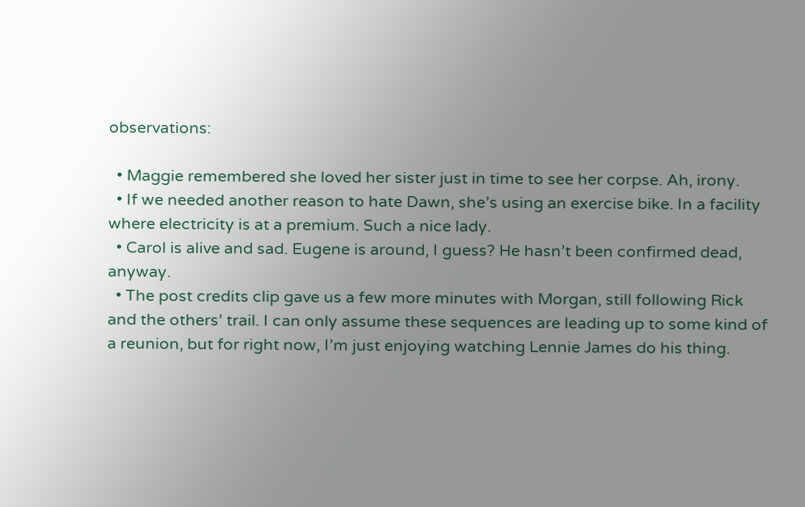observations:

  • Maggie remembered she loved her sister just in time to see her corpse. Ah, irony.
  • If we needed another reason to hate Dawn, she’s using an exercise bike. In a facility where electricity is at a premium. Such a nice lady.
  • Carol is alive and sad. Eugene is around, I guess? He hasn’t been confirmed dead, anyway.
  • The post credits clip gave us a few more minutes with Morgan, still following Rick and the others’ trail. I can only assume these sequences are leading up to some kind of a reunion, but for right now, I’m just enjoying watching Lennie James do his thing.